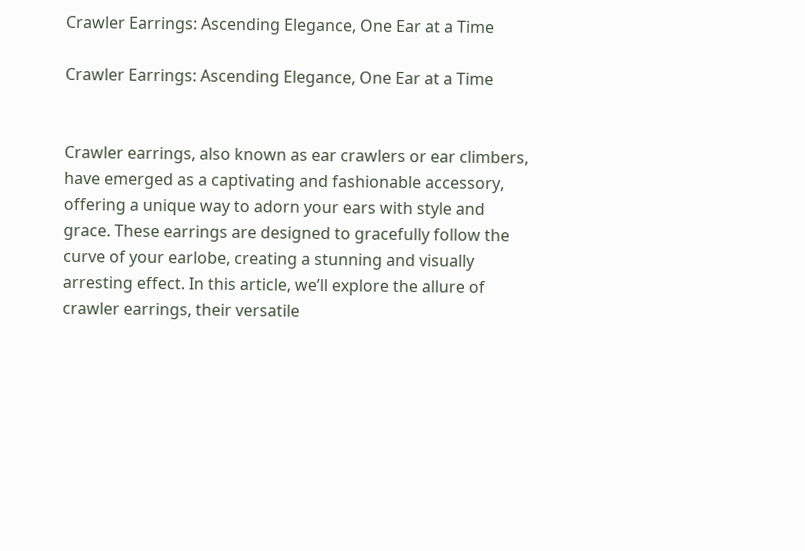Crawler Earrings: Ascending Elegance, One Ear at a Time

Crawler Earrings: Ascending Elegance, One Ear at a Time


Crawler earrings, also known as ear crawlers or ear climbers, have emerged as a captivating and fashionable accessory, offering a unique way to adorn your ears with style and grace. These earrings are designed to gracefully follow the curve of your earlobe, creating a stunning and visually arresting effect. In this article, we’ll explore the allure of crawler earrings, their versatile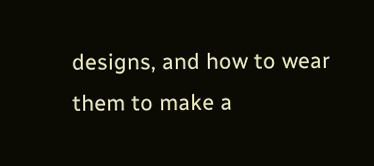designs, and how to wear them to make a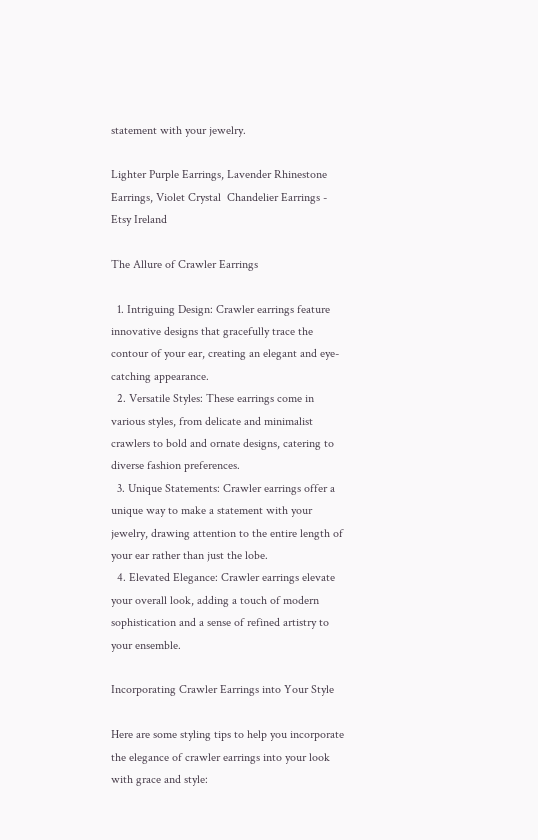statement with your jewelry.

Lighter Purple Earrings, Lavender Rhinestone Earrings, Violet Crystal  Chandelier Earrings - Etsy Ireland

The Allure of Crawler Earrings

  1. Intriguing Design: Crawler earrings feature innovative designs that gracefully trace the contour of your ear, creating an elegant and eye-catching appearance.
  2. Versatile Styles: These earrings come in various styles, from delicate and minimalist crawlers to bold and ornate designs, catering to diverse fashion preferences.
  3. Unique Statements: Crawler earrings offer a unique way to make a statement with your jewelry, drawing attention to the entire length of your ear rather than just the lobe.
  4. Elevated Elegance: Crawler earrings elevate your overall look, adding a touch of modern sophistication and a sense of refined artistry to your ensemble.

Incorporating Crawler Earrings into Your Style

Here are some styling tips to help you incorporate the elegance of crawler earrings into your look with grace and style: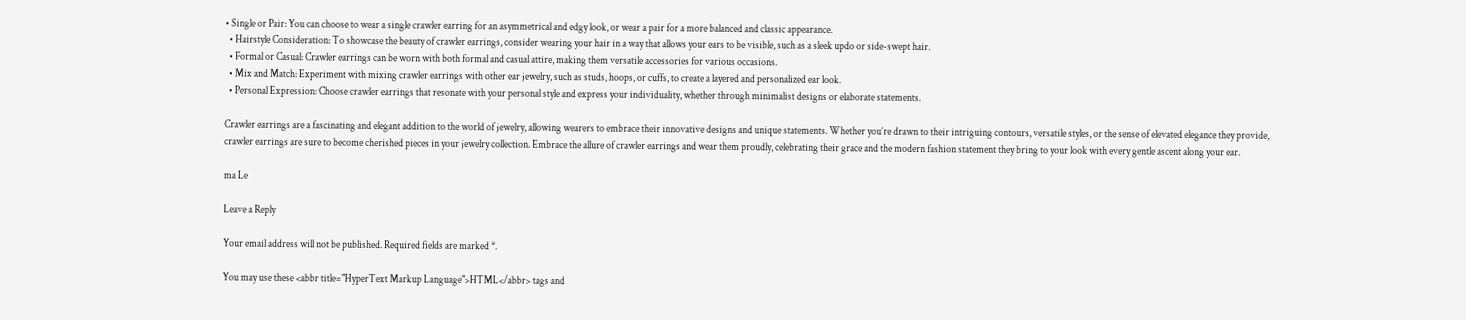• Single or Pair: You can choose to wear a single crawler earring for an asymmetrical and edgy look, or wear a pair for a more balanced and classic appearance.
  • Hairstyle Consideration: To showcase the beauty of crawler earrings, consider wearing your hair in a way that allows your ears to be visible, such as a sleek updo or side-swept hair.
  • Formal or Casual: Crawler earrings can be worn with both formal and casual attire, making them versatile accessories for various occasions.
  • Mix and Match: Experiment with mixing crawler earrings with other ear jewelry, such as studs, hoops, or cuffs, to create a layered and personalized ear look.
  • Personal Expression: Choose crawler earrings that resonate with your personal style and express your individuality, whether through minimalist designs or elaborate statements.

Crawler earrings are a fascinating and elegant addition to the world of jewelry, allowing wearers to embrace their innovative designs and unique statements. Whether you’re drawn to their intriguing contours, versatile styles, or the sense of elevated elegance they provide, crawler earrings are sure to become cherished pieces in your jewelry collection. Embrace the allure of crawler earrings and wear them proudly, celebrating their grace and the modern fashion statement they bring to your look with every gentle ascent along your ear.

ma Le

Leave a Reply

Your email address will not be published. Required fields are marked *.

You may use these <abbr title="HyperText Markup Language">HTML</abbr> tags and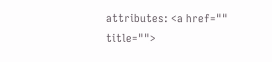attributes: <a href="" title="">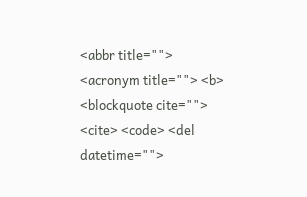<abbr title=""> <acronym title=""> <b> <blockquote cite=""> <cite> <code> <del datetime="">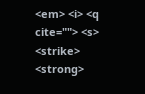<em> <i> <q cite=""> <s> <strike> <strong>